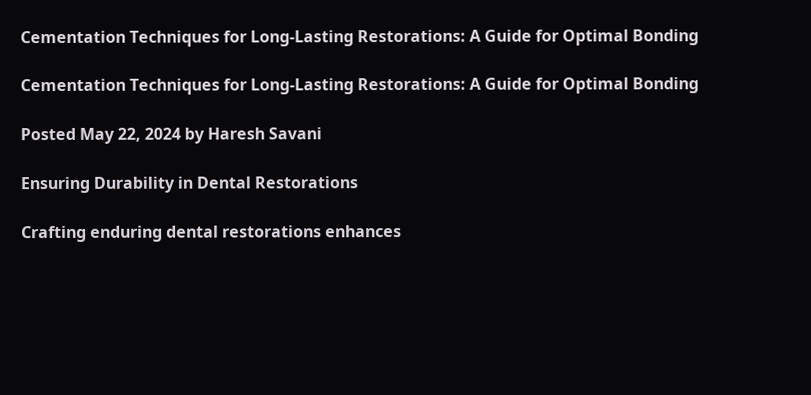Cementation Techniques for Long-Lasting Restorations: A Guide for Optimal Bonding

Cementation Techniques for Long-Lasting Restorations: A Guide for Optimal Bonding

Posted May 22, 2024 by Haresh Savani

Ensuring Durability in Dental Restorations

Crafting enduring dental restorations enhances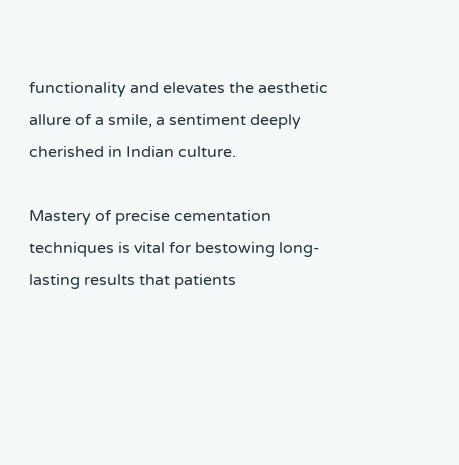functionality and elevates the aesthetic allure of a smile, a sentiment deeply cherished in Indian culture.

Mastery of precise cementation techniques is vital for bestowing long-lasting results that patients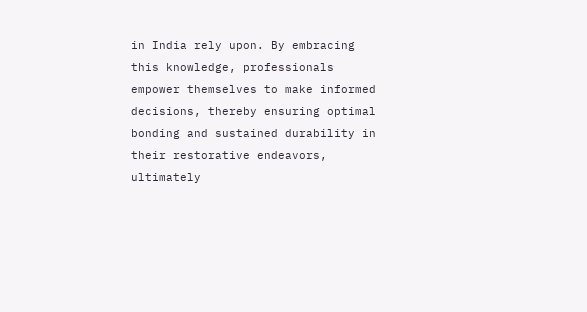in India rely upon. By embracing this knowledge, professionals empower themselves to make informed decisions, thereby ensuring optimal bonding and sustained durability in their restorative endeavors, ultimately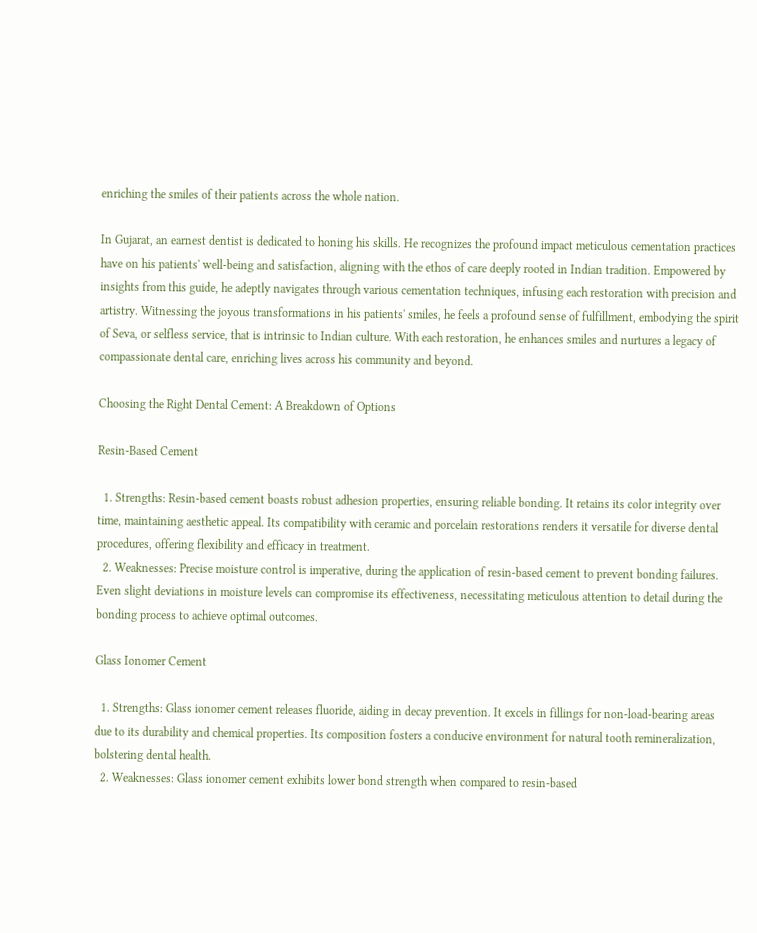enriching the smiles of their patients across the whole nation.

In Gujarat, an earnest dentist is dedicated to honing his skills. He recognizes the profound impact meticulous cementation practices have on his patients' well-being and satisfaction, aligning with the ethos of care deeply rooted in Indian tradition. Empowered by insights from this guide, he adeptly navigates through various cementation techniques, infusing each restoration with precision and artistry. Witnessing the joyous transformations in his patients' smiles, he feels a profound sense of fulfillment, embodying the spirit of Seva, or selfless service, that is intrinsic to Indian culture. With each restoration, he enhances smiles and nurtures a legacy of compassionate dental care, enriching lives across his community and beyond.

Choosing the Right Dental Cement: A Breakdown of Options

Resin-Based Cement

  1. Strengths: Resin-based cement boasts robust adhesion properties, ensuring reliable bonding. It retains its color integrity over time, maintaining aesthetic appeal. Its compatibility with ceramic and porcelain restorations renders it versatile for diverse dental procedures, offering flexibility and efficacy in treatment.
  2. Weaknesses: Precise moisture control is imperative, during the application of resin-based cement to prevent bonding failures. Even slight deviations in moisture levels can compromise its effectiveness, necessitating meticulous attention to detail during the bonding process to achieve optimal outcomes.

Glass Ionomer Cement

  1. Strengths: Glass ionomer cement releases fluoride, aiding in decay prevention. It excels in fillings for non-load-bearing areas due to its durability and chemical properties. Its composition fosters a conducive environment for natural tooth remineralization, bolstering dental health.
  2. Weaknesses: Glass ionomer cement exhibits lower bond strength when compared to resin-based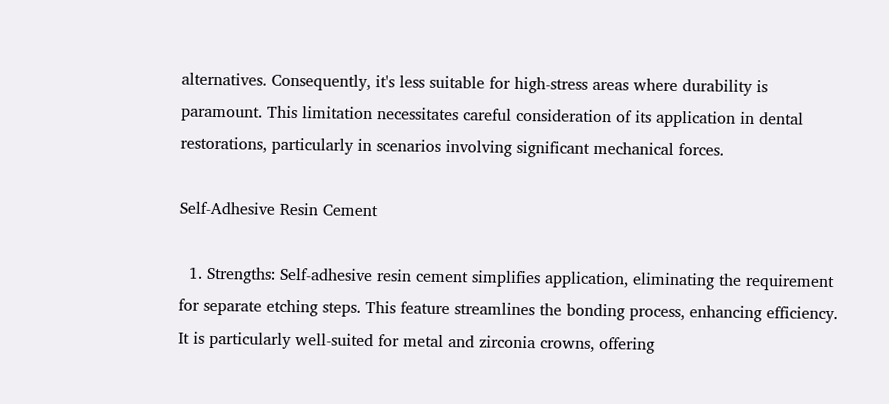alternatives. Consequently, it's less suitable for high-stress areas where durability is paramount. This limitation necessitates careful consideration of its application in dental restorations, particularly in scenarios involving significant mechanical forces.

Self-Adhesive Resin Cement

  1. Strengths: Self-adhesive resin cement simplifies application, eliminating the requirement for separate etching steps. This feature streamlines the bonding process, enhancing efficiency. It is particularly well-suited for metal and zirconia crowns, offering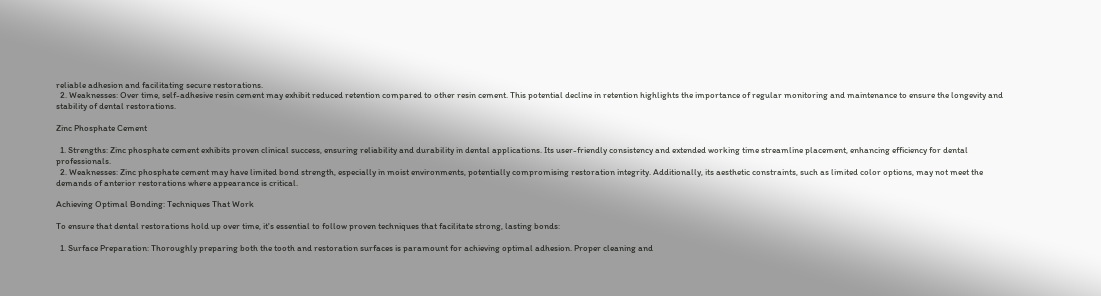reliable adhesion and facilitating secure restorations.
  2. Weaknesses: Over time, self-adhesive resin cement may exhibit reduced retention compared to other resin cement. This potential decline in retention highlights the importance of regular monitoring and maintenance to ensure the longevity and stability of dental restorations.

Zinc Phosphate Cement

  1. Strengths: Zinc phosphate cement exhibits proven clinical success, ensuring reliability and durability in dental applications. Its user-friendly consistency and extended working time streamline placement, enhancing efficiency for dental professionals.
  2. Weaknesses: Zinc phosphate cement may have limited bond strength, especially in moist environments, potentially compromising restoration integrity. Additionally, its aesthetic constraints, such as limited color options, may not meet the demands of anterior restorations where appearance is critical.

Achieving Optimal Bonding: Techniques That Work

To ensure that dental restorations hold up over time, it's essential to follow proven techniques that facilitate strong, lasting bonds:

  1. Surface Preparation: Thoroughly preparing both the tooth and restoration surfaces is paramount for achieving optimal adhesion. Proper cleaning and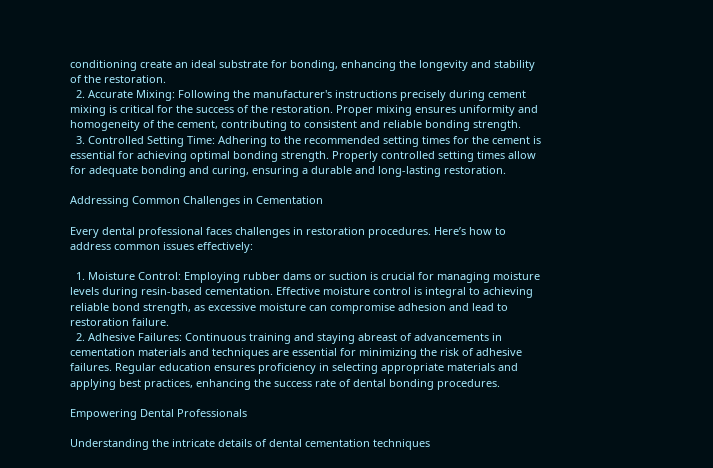conditioning create an ideal substrate for bonding, enhancing the longevity and stability of the restoration.
  2. Accurate Mixing: Following the manufacturer's instructions precisely during cement mixing is critical for the success of the restoration. Proper mixing ensures uniformity and homogeneity of the cement, contributing to consistent and reliable bonding strength.
  3. Controlled Setting Time: Adhering to the recommended setting times for the cement is essential for achieving optimal bonding strength. Properly controlled setting times allow for adequate bonding and curing, ensuring a durable and long-lasting restoration.

Addressing Common Challenges in Cementation

Every dental professional faces challenges in restoration procedures. Here’s how to address common issues effectively:

  1. Moisture Control: Employing rubber dams or suction is crucial for managing moisture levels during resin-based cementation. Effective moisture control is integral to achieving reliable bond strength, as excessive moisture can compromise adhesion and lead to restoration failure.
  2. Adhesive Failures: Continuous training and staying abreast of advancements in cementation materials and techniques are essential for minimizing the risk of adhesive failures. Regular education ensures proficiency in selecting appropriate materials and applying best practices, enhancing the success rate of dental bonding procedures.

Empowering Dental Professionals

Understanding the intricate details of dental cementation techniques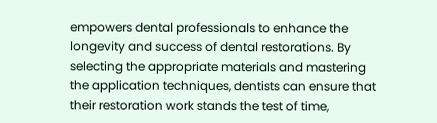empowers dental professionals to enhance the longevity and success of dental restorations. By selecting the appropriate materials and mastering the application techniques, dentists can ensure that their restoration work stands the test of time,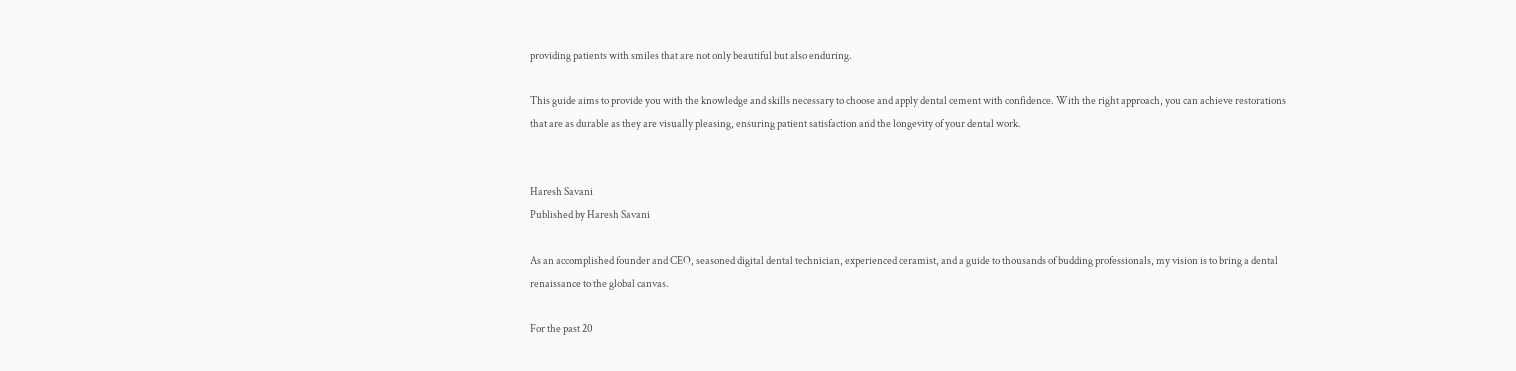providing patients with smiles that are not only beautiful but also enduring.

This guide aims to provide you with the knowledge and skills necessary to choose and apply dental cement with confidence. With the right approach, you can achieve restorations that are as durable as they are visually pleasing, ensuring patient satisfaction and the longevity of your dental work.


Haresh Savani
Published by Haresh Savani

As an accomplished founder and CEO, seasoned digital dental technician, experienced ceramist, and a guide to thousands of budding professionals, my vision is to bring a dental renaissance to the global canvas.

For the past 20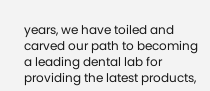years, we have toiled and carved our path to becoming a leading dental lab for providing the latest products,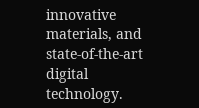innovative materials, and state-of-the-art digital technology.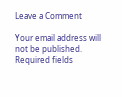Leave a Comment

Your email address will not be published. Required fields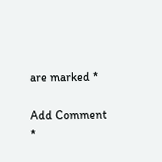are marked *

Add Comment *